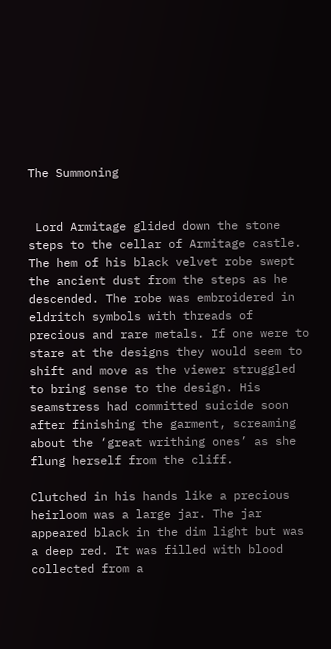The Summoning


 Lord Armitage glided down the stone steps to the cellar of Armitage castle. The hem of his black velvet robe swept the ancient dust from the steps as he descended. The robe was embroidered in eldritch symbols with threads of precious and rare metals. If one were to stare at the designs they would seem to shift and move as the viewer struggled to bring sense to the design. His seamstress had committed suicide soon after finishing the garment, screaming about the ‘great writhing ones’ as she flung herself from the cliff.

Clutched in his hands like a precious heirloom was a large jar. The jar appeared black in the dim light but was a deep red. It was filled with blood collected from a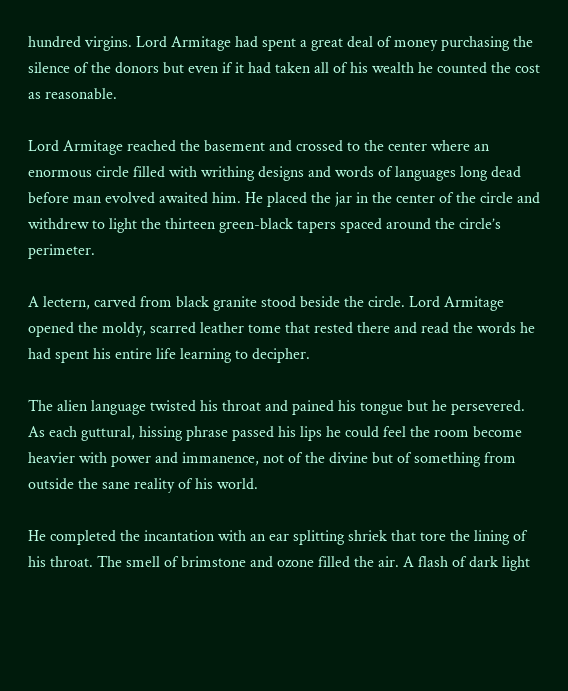hundred virgins. Lord Armitage had spent a great deal of money purchasing the silence of the donors but even if it had taken all of his wealth he counted the cost as reasonable.

Lord Armitage reached the basement and crossed to the center where an enormous circle filled with writhing designs and words of languages long dead before man evolved awaited him. He placed the jar in the center of the circle and withdrew to light the thirteen green-black tapers spaced around the circle’s perimeter.

A lectern, carved from black granite stood beside the circle. Lord Armitage opened the moldy, scarred leather tome that rested there and read the words he had spent his entire life learning to decipher.

The alien language twisted his throat and pained his tongue but he persevered. As each guttural, hissing phrase passed his lips he could feel the room become heavier with power and immanence, not of the divine but of something from outside the sane reality of his world.

He completed the incantation with an ear splitting shriek that tore the lining of his throat. The smell of brimstone and ozone filled the air. A flash of dark light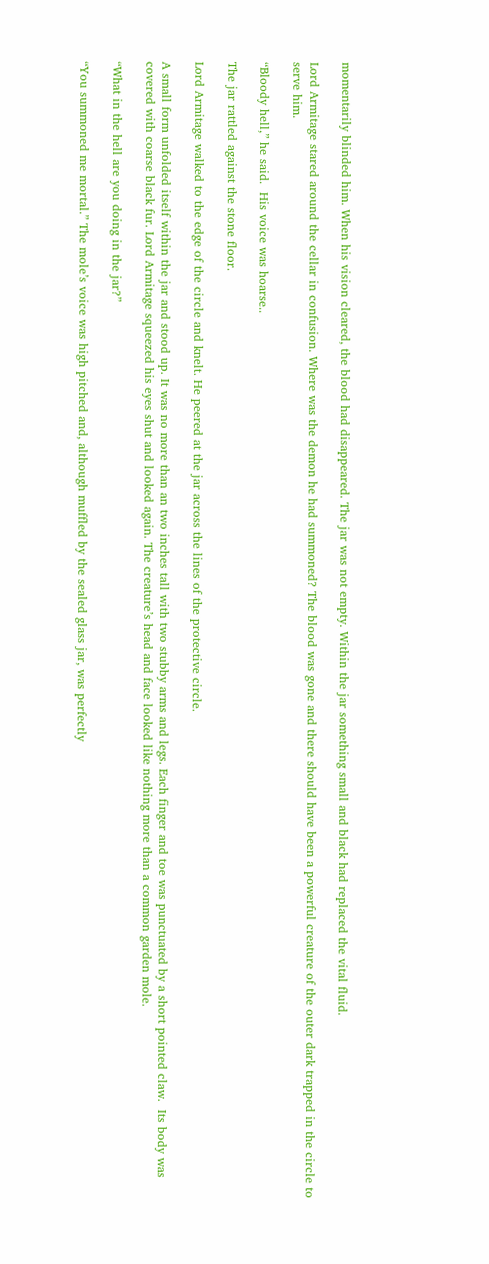momentarily blinded him. When his vision cleared, the blood had disappeared. The jar was not empty. Within the jar something small and black had replaced the vital fluid.

Lord Armitage stared around the cellar in confusion. Where was the demon he had summoned? The blood was gone and there should have been a powerful creature of the outer dark trapped in the circle to serve him.

“Bloody hell,” he said.  His voice was hoarse..

The jar rattled against the stone floor.

Lord Armitage walked to the edge of the circle and knelt. He peered at the jar across the lines of the protective circle.

A small form unfolded itself within the jar and stood up. It was no more than an two inches tall with two stubby arms and legs. Each finger and toe was punctuated by a short pointed claw.  Its body was covered with coarse black fur. Lord Armitage squeezed his eyes shut and looked again. The creature’s head and face looked like nothing more than a common garden mole.

“What in the hell are you doing in the jar?”

“You summoned me mortal.” The mole’s voice was high pitched and, although muffled by the sealed glass jar, was perfectly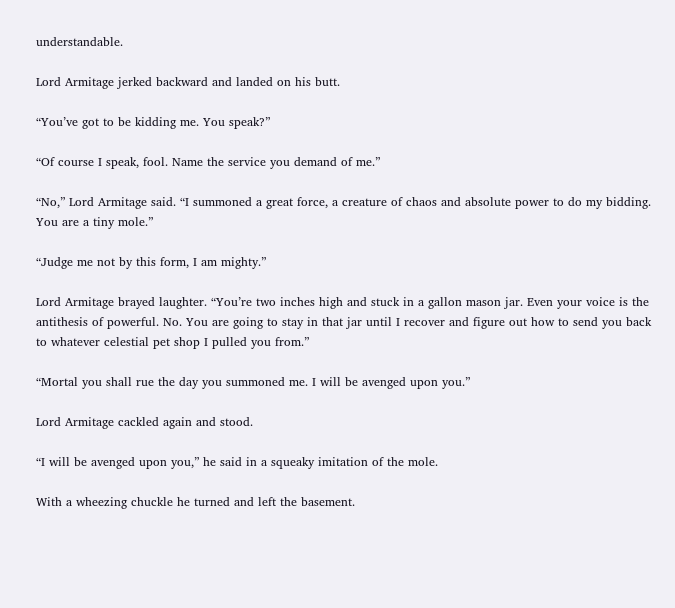understandable.

Lord Armitage jerked backward and landed on his butt.

“You’ve got to be kidding me. You speak?”

“Of course I speak, fool. Name the service you demand of me.”

“No,” Lord Armitage said. “I summoned a great force, a creature of chaos and absolute power to do my bidding. You are a tiny mole.”

“Judge me not by this form, I am mighty.”

Lord Armitage brayed laughter. “You’re two inches high and stuck in a gallon mason jar. Even your voice is the antithesis of powerful. No. You are going to stay in that jar until I recover and figure out how to send you back to whatever celestial pet shop I pulled you from.”

“Mortal you shall rue the day you summoned me. I will be avenged upon you.”

Lord Armitage cackled again and stood.

“I will be avenged upon you,” he said in a squeaky imitation of the mole.

With a wheezing chuckle he turned and left the basement.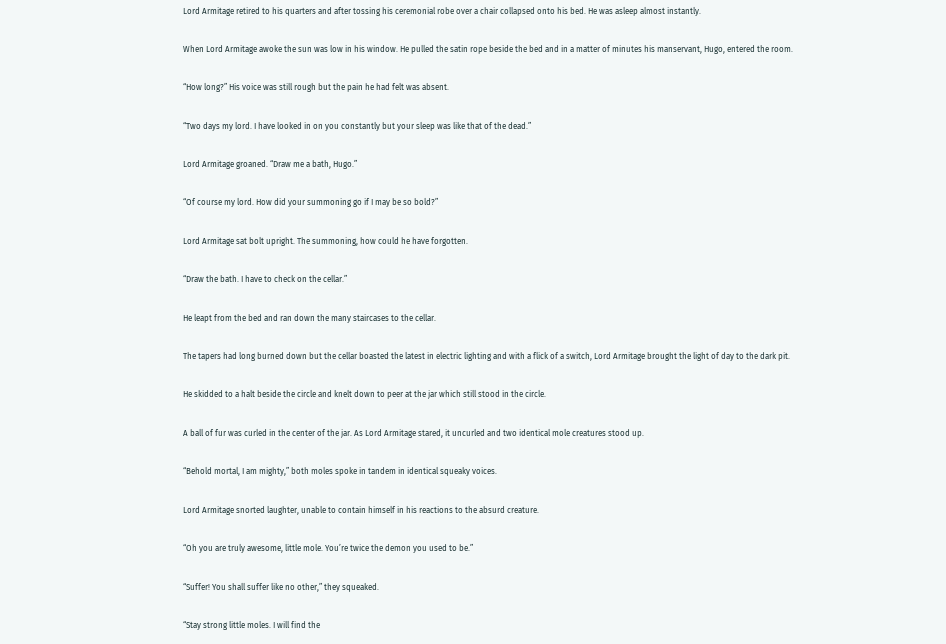Lord Armitage retired to his quarters and after tossing his ceremonial robe over a chair collapsed onto his bed. He was asleep almost instantly.

When Lord Armitage awoke the sun was low in his window. He pulled the satin rope beside the bed and in a matter of minutes his manservant, Hugo, entered the room.

“How long?” His voice was still rough but the pain he had felt was absent.

“Two days my lord. I have looked in on you constantly but your sleep was like that of the dead.”

Lord Armitage groaned. “Draw me a bath, Hugo.”

“Of course my lord. How did your summoning go if I may be so bold?”

Lord Armitage sat bolt upright. The summoning, how could he have forgotten.

“Draw the bath. I have to check on the cellar.”

He leapt from the bed and ran down the many staircases to the cellar.

The tapers had long burned down but the cellar boasted the latest in electric lighting and with a flick of a switch, Lord Armitage brought the light of day to the dark pit.

He skidded to a halt beside the circle and knelt down to peer at the jar which still stood in the circle.

A ball of fur was curled in the center of the jar. As Lord Armitage stared, it uncurled and two identical mole creatures stood up.

“Behold mortal, I am mighty,” both moles spoke in tandem in identical squeaky voices.

Lord Armitage snorted laughter, unable to contain himself in his reactions to the absurd creature.

“Oh you are truly awesome, little mole. You’re twice the demon you used to be.”

“Suffer! You shall suffer like no other,” they squeaked.

“Stay strong little moles. I will find the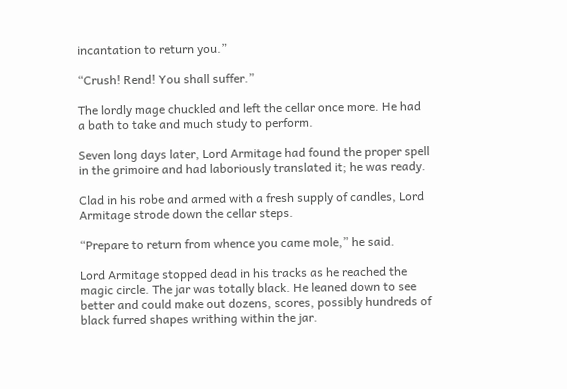incantation to return you.”

“Crush! Rend! You shall suffer.”

The lordly mage chuckled and left the cellar once more. He had a bath to take and much study to perform.

Seven long days later, Lord Armitage had found the proper spell in the grimoire and had laboriously translated it; he was ready.

Clad in his robe and armed with a fresh supply of candles, Lord Armitage strode down the cellar steps.

“Prepare to return from whence you came mole,” he said.

Lord Armitage stopped dead in his tracks as he reached the magic circle. The jar was totally black. He leaned down to see better and could make out dozens, scores, possibly hundreds of black furred shapes writhing within the jar.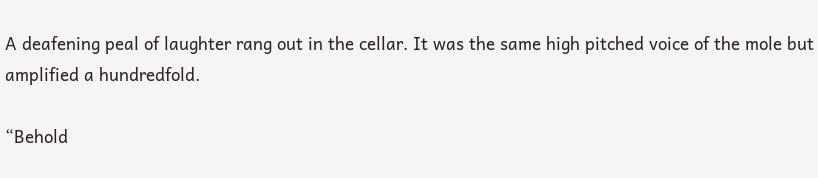A deafening peal of laughter rang out in the cellar. It was the same high pitched voice of the mole but amplified a hundredfold.

“Behold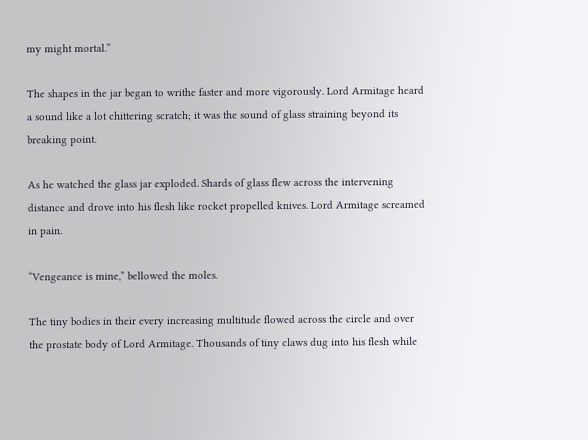my might mortal.”

The shapes in the jar began to writhe faster and more vigorously. Lord Armitage heard a sound like a lot chittering scratch; it was the sound of glass straining beyond its breaking point.

As he watched the glass jar exploded. Shards of glass flew across the intervening distance and drove into his flesh like rocket propelled knives. Lord Armitage screamed in pain.

“Vengeance is mine,” bellowed the moles.

The tiny bodies in their every increasing multitude flowed across the circle and over the prostate body of Lord Armitage. Thousands of tiny claws dug into his flesh while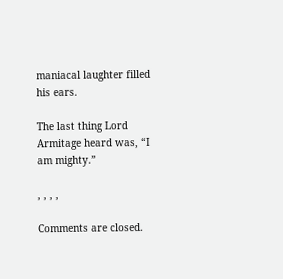maniacal laughter filled his ears.

The last thing Lord Armitage heard was, “I am mighty.”

, , , ,

Comments are closed.